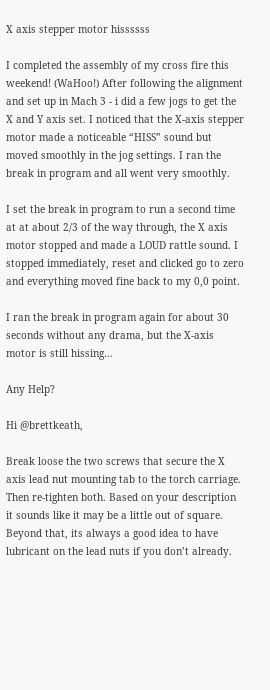X axis stepper motor hissssss

I completed the assembly of my cross fire this weekend! (WaHoo!) After following the alignment and set up in Mach 3 - i did a few jogs to get the X and Y axis set. I noticed that the X-axis stepper motor made a noticeable “HISS” sound but moved smoothly in the jog settings. I ran the break in program and all went very smoothly.

I set the break in program to run a second time at at about 2/3 of the way through, the X axis motor stopped and made a LOUD rattle sound. I stopped immediately, reset and clicked go to zero and everything moved fine back to my 0,0 point.

I ran the break in program again for about 30 seconds without any drama, but the X-axis motor is still hissing…

Any Help?

Hi @brettkeath,

Break loose the two screws that secure the X axis lead nut mounting tab to the torch carriage. Then re-tighten both. Based on your description it sounds like it may be a little out of square. Beyond that, its always a good idea to have lubricant on the lead nuts if you don’t already.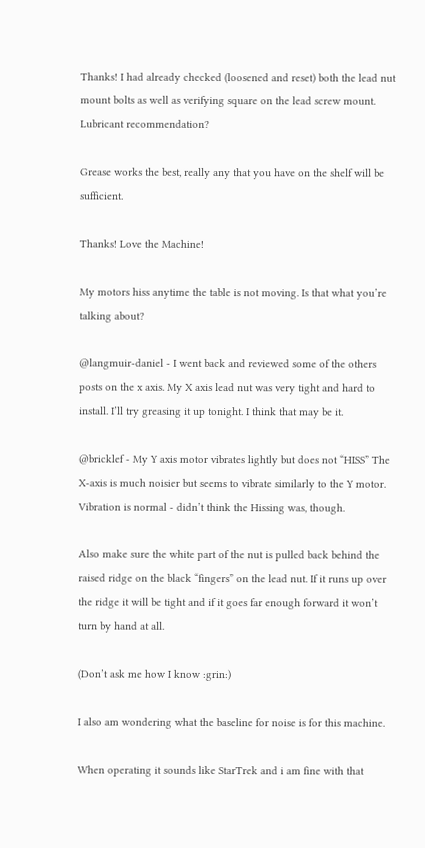Thanks! I had already checked (loosened and reset) both the lead nut mount bolts as well as verifying square on the lead screw mount. Lubricant recommendation?

Grease works the best, really any that you have on the shelf will be sufficient.

Thanks! Love the Machine!

My motors hiss anytime the table is not moving. Is that what you’re talking about?

@langmuir-daniel - I went back and reviewed some of the others posts on the x axis. My X axis lead nut was very tight and hard to install. I’ll try greasing it up tonight. I think that may be it.

@bricklef - My Y axis motor vibrates lightly but does not “HISS” The X-axis is much noisier but seems to vibrate similarly to the Y motor. Vibration is normal - didn’t think the Hissing was, though.

Also make sure the white part of the nut is pulled back behind the raised ridge on the black “fingers” on the lead nut. If it runs up over the ridge it will be tight and if it goes far enough forward it won’t turn by hand at all.

(Don’t ask me how I know :grin:)

I also am wondering what the baseline for noise is for this machine.

When operating it sounds like StarTrek and i am fine with that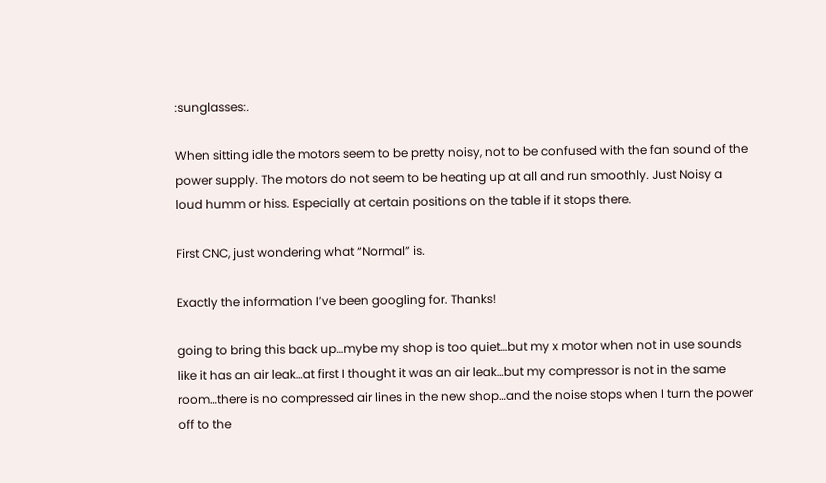:sunglasses:.

When sitting idle the motors seem to be pretty noisy, not to be confused with the fan sound of the power supply. The motors do not seem to be heating up at all and run smoothly. Just Noisy a loud humm or hiss. Especially at certain positions on the table if it stops there.

First CNC, just wondering what “Normal” is.

Exactly the information I’ve been googling for. Thanks!

going to bring this back up…mybe my shop is too quiet…but my x motor when not in use sounds like it has an air leak…at first I thought it was an air leak…but my compressor is not in the same room…there is no compressed air lines in the new shop…and the noise stops when I turn the power off to the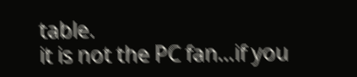table.
it is not the PC fan…if you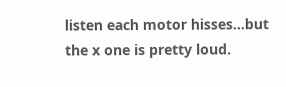listen each motor hisses…but the x one is pretty loud.